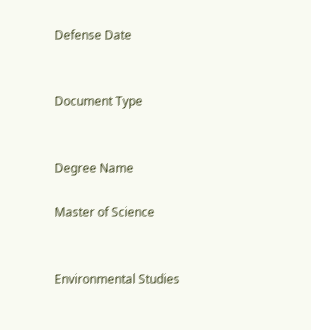Defense Date


Document Type


Degree Name

Master of Science


Environmental Studies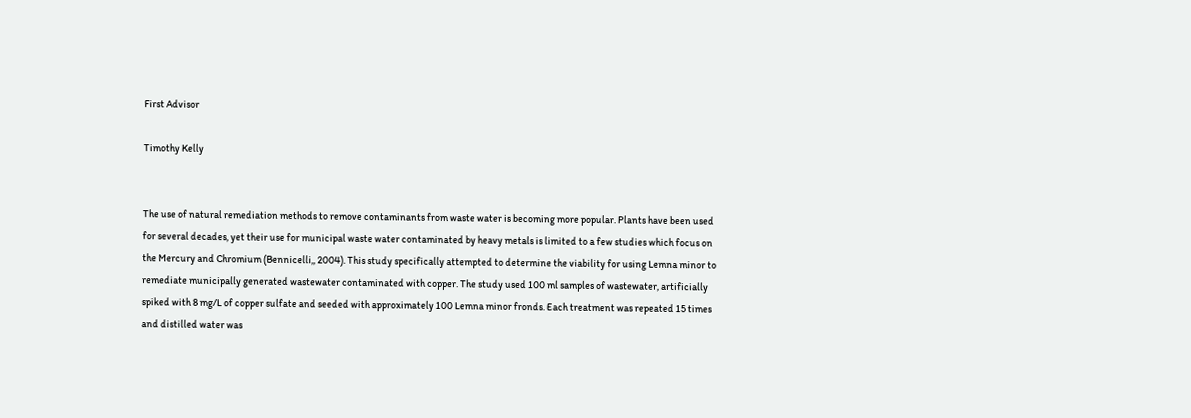First Advisor

Timothy Kelly


The use of natural remediation methods to remove contaminants from waste water is becoming more popular. Plants have been used for several decades, yet their use for municipal waste water contaminated by heavy metals is limited to a few studies which focus on the Mercury and Chromium (Bennicelli,, 2004). This study specifically attempted to determine the viability for using Lemna minor to remediate municipally generated wastewater contaminated with copper. The study used 100 ml samples of wastewater, artificially spiked with 8 mg/L of copper sulfate and seeded with approximately 100 Lemna minor fronds. Each treatment was repeated 15 times and distilled water was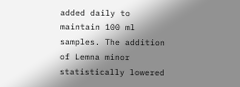added daily to maintain 100 ml samples. The addition of Lemna minor statistically lowered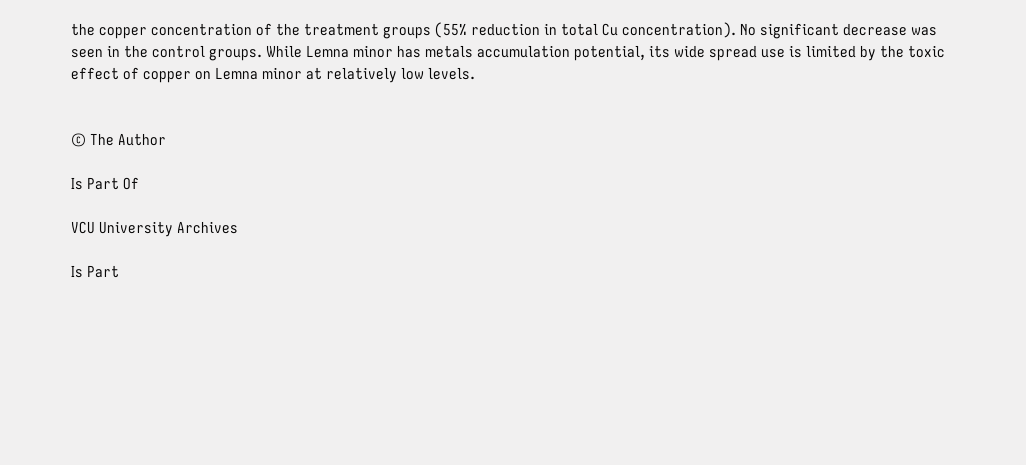the copper concentration of the treatment groups (55% reduction in total Cu concentration). No significant decrease was seen in the control groups. While Lemna minor has metals accumulation potential, its wide spread use is limited by the toxic effect of copper on Lemna minor at relatively low levels.


© The Author

Is Part Of

VCU University Archives

Is Part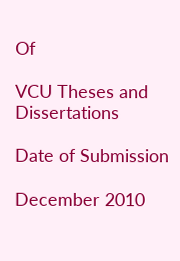Of

VCU Theses and Dissertations

Date of Submission

December 2010